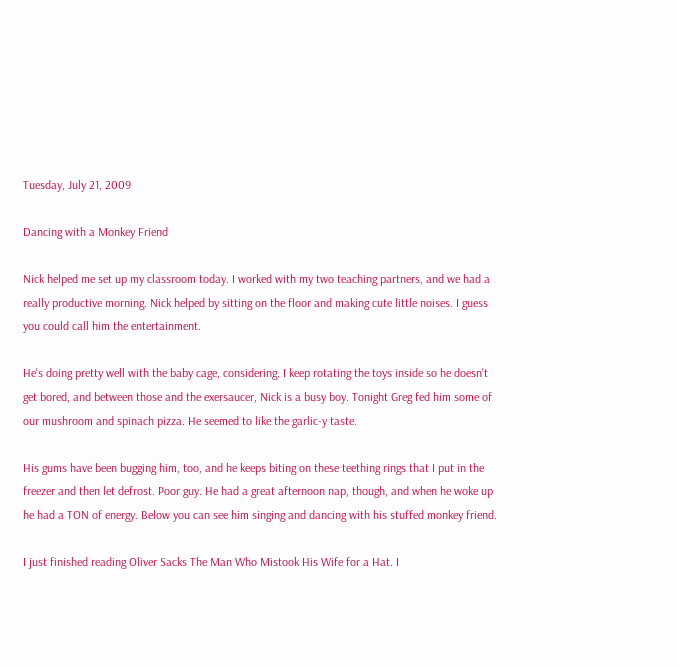Tuesday, July 21, 2009

Dancing with a Monkey Friend

Nick helped me set up my classroom today. I worked with my two teaching partners, and we had a really productive morning. Nick helped by sitting on the floor and making cute little noises. I guess you could call him the entertainment.

He's doing pretty well with the baby cage, considering. I keep rotating the toys inside so he doesn't get bored, and between those and the exersaucer, Nick is a busy boy. Tonight Greg fed him some of our mushroom and spinach pizza. He seemed to like the garlic-y taste.

His gums have been bugging him, too, and he keeps biting on these teething rings that I put in the freezer and then let defrost. Poor guy. He had a great afternoon nap, though, and when he woke up he had a TON of energy. Below you can see him singing and dancing with his stuffed monkey friend.

I just finished reading Oliver Sacks The Man Who Mistook His Wife for a Hat. I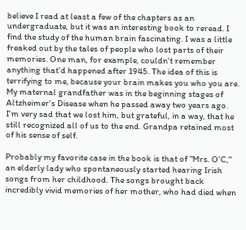believe I read at least a few of the chapters as an undergraduate, but it was an interesting book to reread. I find the study of the human brain fascinating. I was a little freaked out by the tales of people who lost parts of their memories. One man, for example, couldn't remember anything that'd happened after 1945. The idea of this is terrifying to me, because your brain makes you who you are. My maternal grandfather was in the beginning stages of Altzheimer's Disease when he passed away two years ago. I'm very sad that we lost him, but grateful, in a way, that he still recognized all of us to the end. Grandpa retained most of his sense of self.

Probably my favorite case in the book is that of "Mrs. O'C," an elderly lady who spontaneously started hearing Irish songs from her childhood. The songs brought back incredibly vivid memories of her mother, who had died when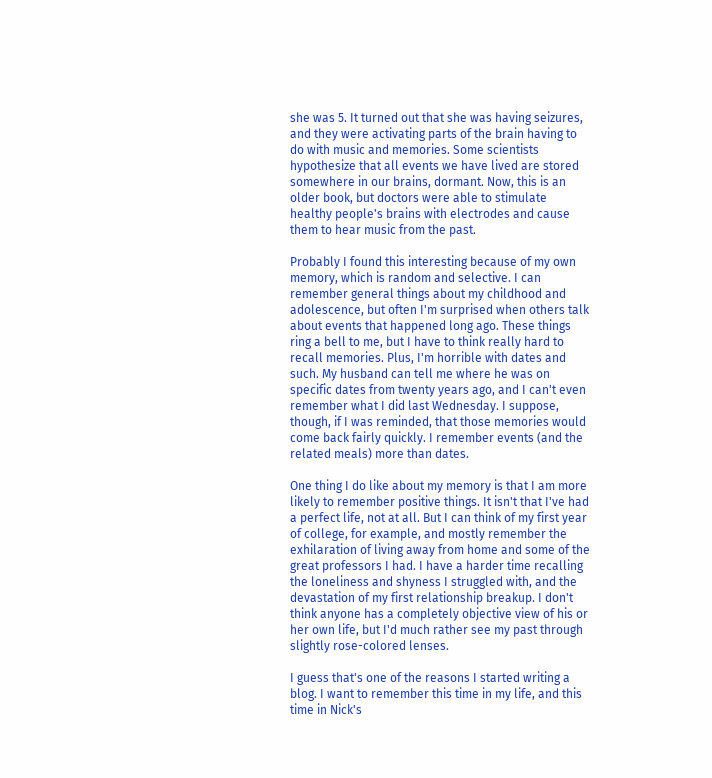she was 5. It turned out that she was having seizures, and they were activating parts of the brain having to do with music and memories. Some scientists hypothesize that all events we have lived are stored somewhere in our brains, dormant. Now, this is an older book, but doctors were able to stimulate healthy people's brains with electrodes and cause them to hear music from the past.

Probably I found this interesting because of my own memory, which is random and selective. I can remember general things about my childhood and adolescence, but often I'm surprised when others talk about events that happened long ago. These things ring a bell to me, but I have to think really hard to recall memories. Plus, I'm horrible with dates and such. My husband can tell me where he was on specific dates from twenty years ago, and I can't even remember what I did last Wednesday. I suppose, though, if I was reminded, that those memories would come back fairly quickly. I remember events (and the related meals) more than dates.

One thing I do like about my memory is that I am more likely to remember positive things. It isn't that I've had a perfect life, not at all. But I can think of my first year of college, for example, and mostly remember the exhilaration of living away from home and some of the great professors I had. I have a harder time recalling the loneliness and shyness I struggled with, and the devastation of my first relationship breakup. I don't think anyone has a completely objective view of his or her own life, but I'd much rather see my past through slightly rose-colored lenses.

I guess that's one of the reasons I started writing a blog. I want to remember this time in my life, and this time in Nick's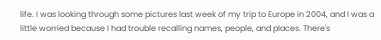life. I was looking through some pictures last week of my trip to Europe in 2004, and I was a little worried because I had trouble recalling names, people, and places. There's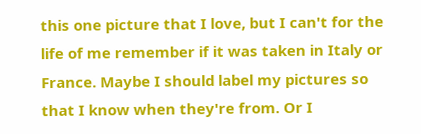this one picture that I love, but I can't for the life of me remember if it was taken in Italy or France. Maybe I should label my pictures so that I know when they're from. Or I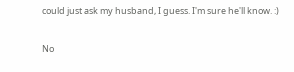could just ask my husband, I guess. I'm sure he'll know. :)

No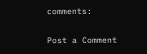comments:

Post a Comment